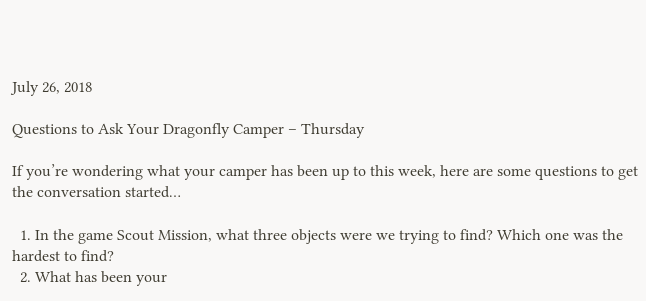July 26, 2018

Questions to Ask Your Dragonfly Camper – Thursday

If you’re wondering what your camper has been up to this week, here are some questions to get the conversation started…

  1. In the game Scout Mission, what three objects were we trying to find? Which one was the hardest to find?
  2. What has been your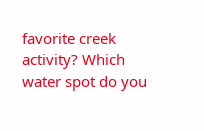favorite creek activity? Which water spot do you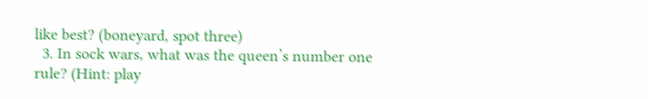like best? (boneyard, spot three)
  3. In sock wars, what was the queen’s number one rule? (Hint: play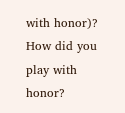with honor)? How did you play with honor?